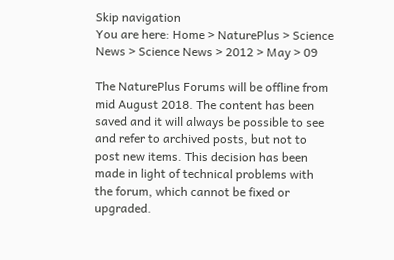Skip navigation
You are here: Home > NaturePlus > Science News > Science News > 2012 > May > 09

The NaturePlus Forums will be offline from mid August 2018. The content has been saved and it will always be possible to see and refer to archived posts, but not to post new items. This decision has been made in light of technical problems with the forum, which cannot be fixed or upgraded.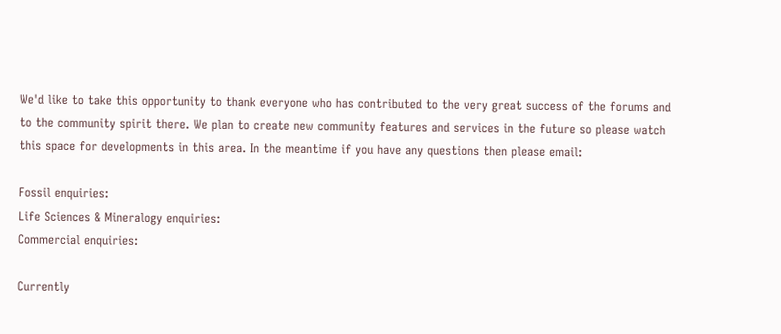We'd like to take this opportunity to thank everyone who has contributed to the very great success of the forums and to the community spirit there. We plan to create new community features and services in the future so please watch this space for developments in this area. In the meantime if you have any questions then please email:

Fossil enquiries:
Life Sciences & Mineralogy enquiries:
Commercial enquiries:

Currently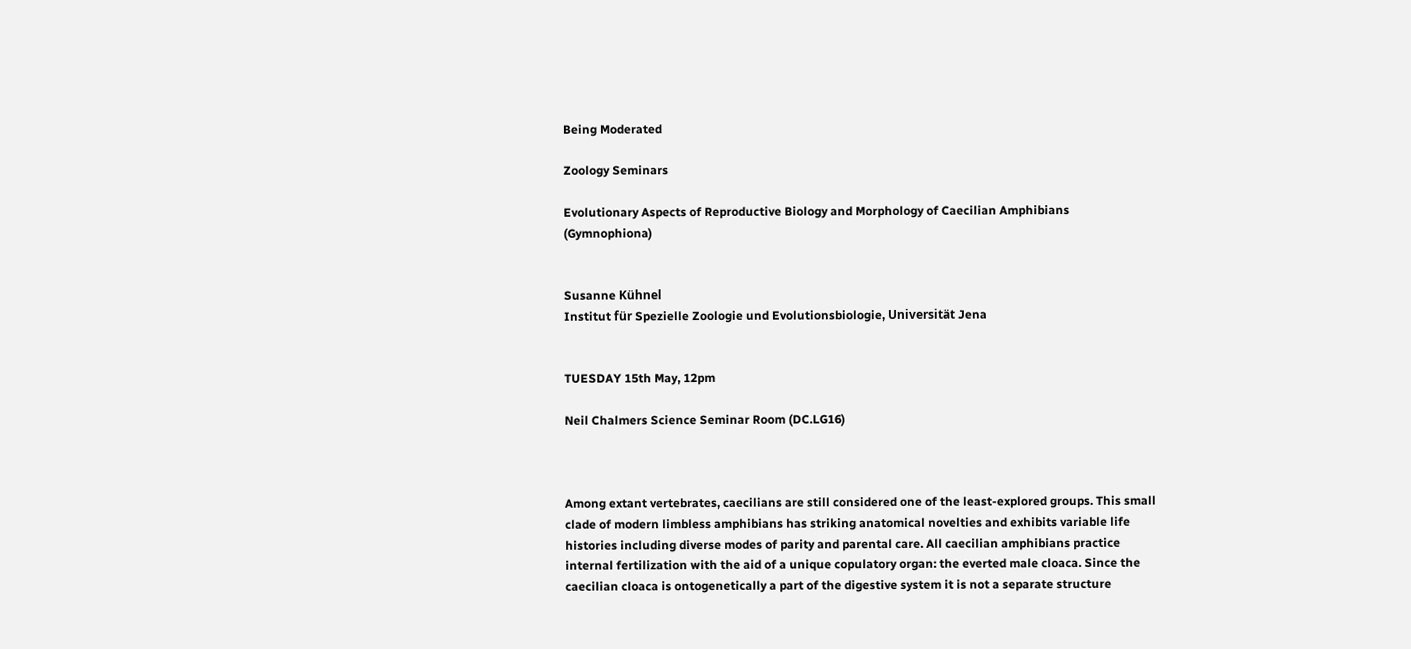Being Moderated

Zoology Seminars

Evolutionary Aspects of Reproductive Biology and Morphology of Caecilian Amphibians (Gymnophiona)


Susanne Kühnel
Institut für Spezielle Zoologie und Evolutionsbiologie, Universität Jena


TUESDAY 15th May, 12pm

Neil Chalmers Science Seminar Room (DC.LG16)



Among extant vertebrates, caecilians are still considered one of the least-explored groups. This small clade of modern limbless amphibians has striking anatomical novelties and exhibits variable life histories including diverse modes of parity and parental care. All caecilian amphibians practice internal fertilization with the aid of a unique copulatory organ: the everted male cloaca. Since the caecilian cloaca is ontogenetically a part of the digestive system it is not a separate structure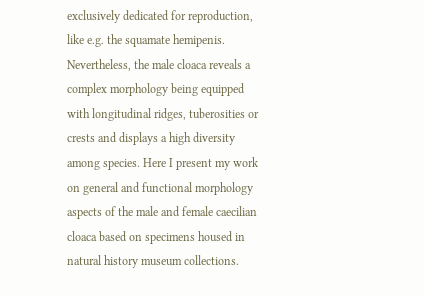exclusively dedicated for reproduction, like e.g. the squamate hemipenis. Nevertheless, the male cloaca reveals a complex morphology being equipped with longitudinal ridges, tuberosities or crests and displays a high diversity among species. Here I present my work on general and functional morphology aspects of the male and female caecilian cloaca based on specimens housed in natural history museum collections.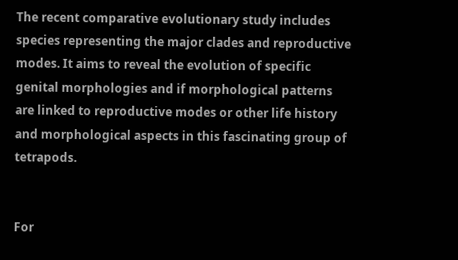The recent comparative evolutionary study includes species representing the major clades and reproductive modes. It aims to reveal the evolution of specific genital morphologies and if morphological patterns are linked to reproductive modes or other life history and morphological aspects in this fascinating group of tetrapods.


For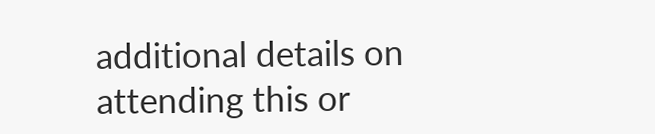additional details on attending this or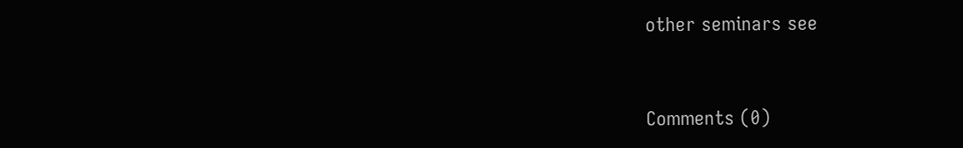other seminars see


Comments (0)